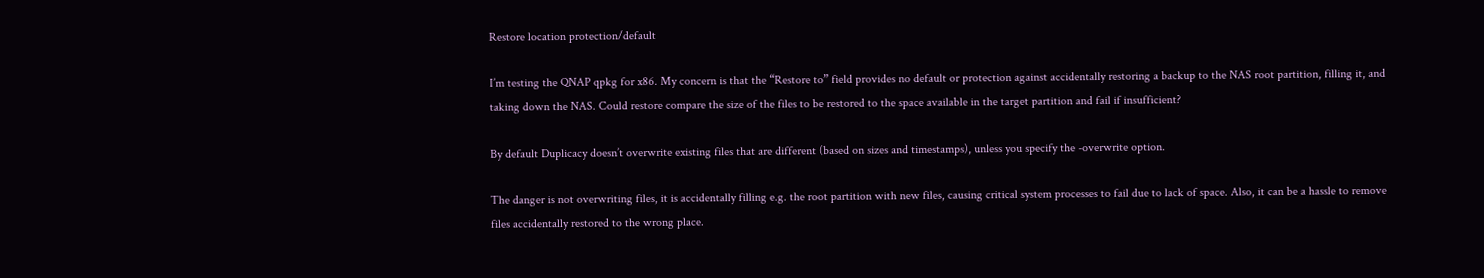Restore location protection/default

I’m testing the QNAP qpkg for x86. My concern is that the “Restore to” field provides no default or protection against accidentally restoring a backup to the NAS root partition, filling it, and taking down the NAS. Could restore compare the size of the files to be restored to the space available in the target partition and fail if insufficient?

By default Duplicacy doesn’t overwrite existing files that are different (based on sizes and timestamps), unless you specify the -overwrite option.

The danger is not overwriting files, it is accidentally filling e.g. the root partition with new files, causing critical system processes to fail due to lack of space. Also, it can be a hassle to remove files accidentally restored to the wrong place.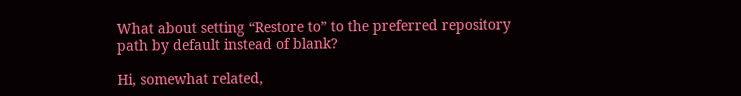What about setting “Restore to” to the preferred repository path by default instead of blank?

Hi, somewhat related,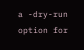a -dry-run option for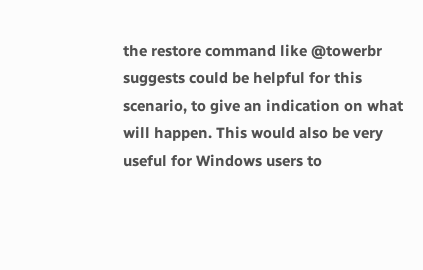the restore command like @towerbr suggests could be helpful for this scenario, to give an indication on what will happen. This would also be very useful for Windows users to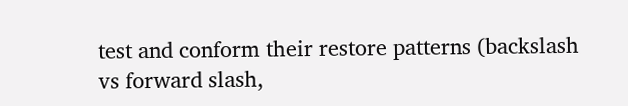test and conform their restore patterns (backslash vs forward slash,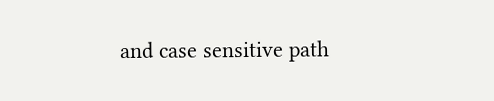and case sensitive path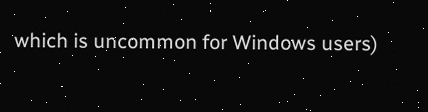which is uncommon for Windows users)